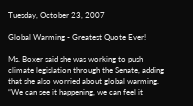Tuesday, October 23, 2007

Global Warming - Greatest Quote Ever!

Ms. Boxer said she was working to push climate legislation through the Senate, adding that she also worried about global warming. “We can see it happening, we can feel it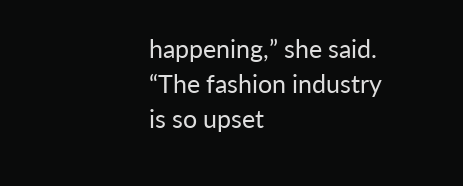happening,” she said. “The fashion industry is so upset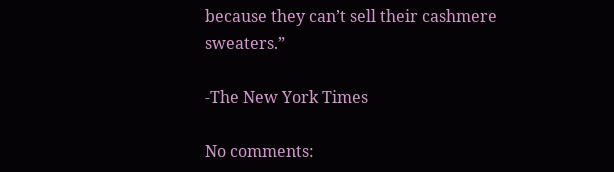because they can’t sell their cashmere sweaters.”

-The New York Times

No comments: